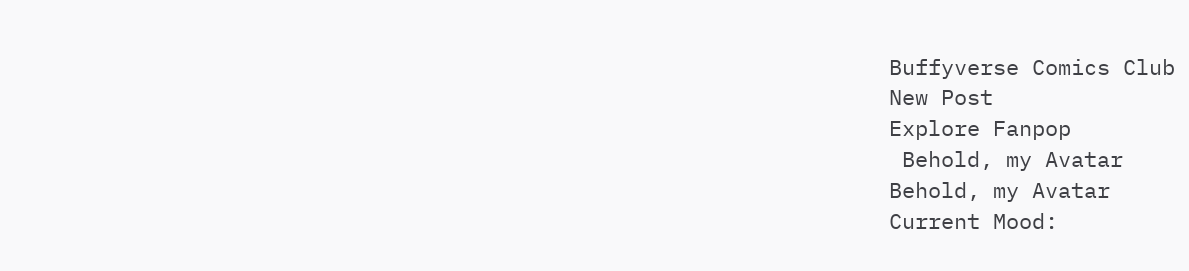Buffyverse Comics Club
New Post
Explore Fanpop
 Behold, my Avatar
Behold, my Avatar
Current Mood: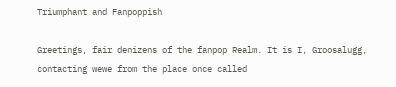Triumphant and Fanpoppish

Greetings, fair denizens of the fanpop Realm. It is I, Groosalugg, contacting wewe from the place once called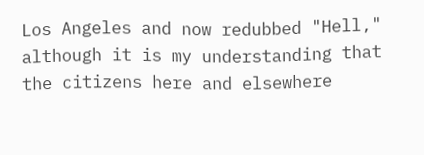Los Angeles and now redubbed "Hell," although it is my understanding that the citizens here and elsewhere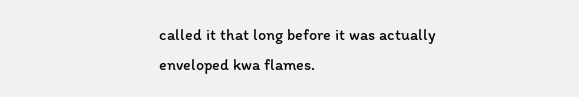called it that long before it was actually enveloped kwa flames.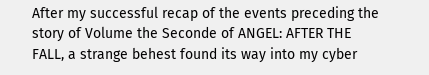After my successful recap of the events preceding the story of Volume the Seconde of ANGEL: AFTER THE FALL, a strange behest found its way into my cyber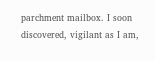parchment mailbox. I soon discovered, vigilant as I am,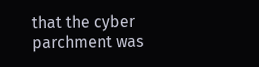that the cyber parchment was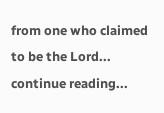from one who claimed to be the Lord...
continue reading...